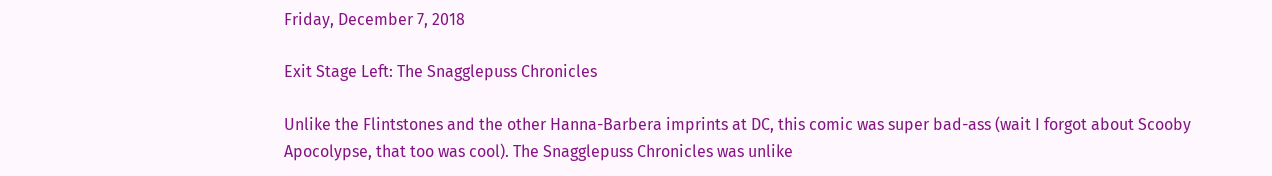Friday, December 7, 2018

Exit Stage Left: The Snagglepuss Chronicles

Unlike the Flintstones and the other Hanna-Barbera imprints at DC, this comic was super bad-ass (wait I forgot about Scooby Apocolypse, that too was cool). The Snagglepuss Chronicles was unlike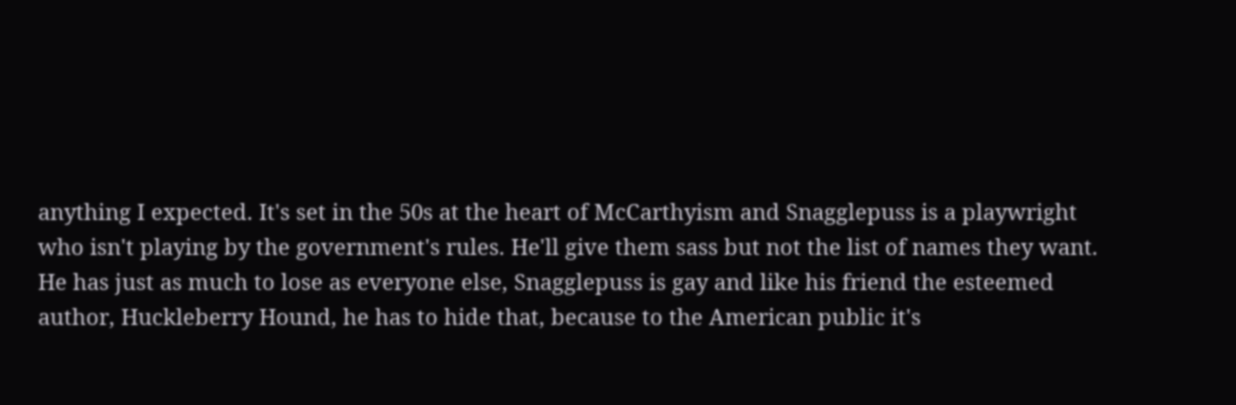anything I expected. It's set in the 50s at the heart of McCarthyism and Snagglepuss is a playwright who isn't playing by the government's rules. He'll give them sass but not the list of names they want. He has just as much to lose as everyone else, Snagglepuss is gay and like his friend the esteemed author, Huckleberry Hound, he has to hide that, because to the American public it's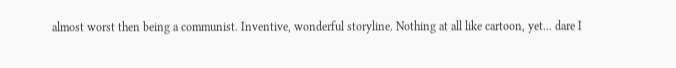almost worst then being a communist. Inventive, wonderful storyline. Nothing at all like cartoon, yet... dare I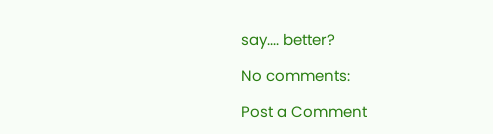say.... better?

No comments:

Post a Comment